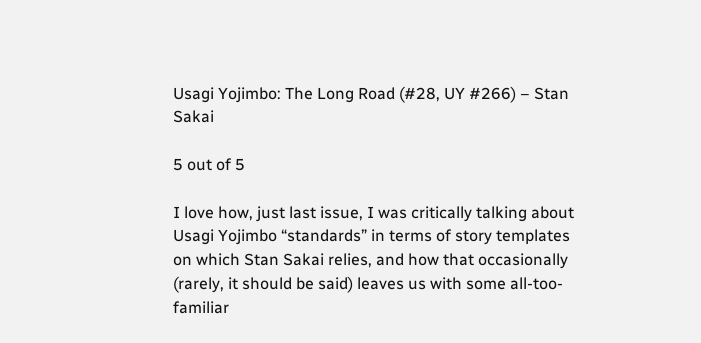Usagi Yojimbo: The Long Road (#28, UY #266) – Stan Sakai

5 out of 5

I love how, just last issue, I was critically talking about Usagi Yojimbo “standards” in terms of story templates on which Stan Sakai relies, and how that occasionally (rarely, it should be said) leaves us with some all-too-familiar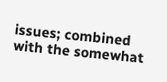issues; combined with the somewhat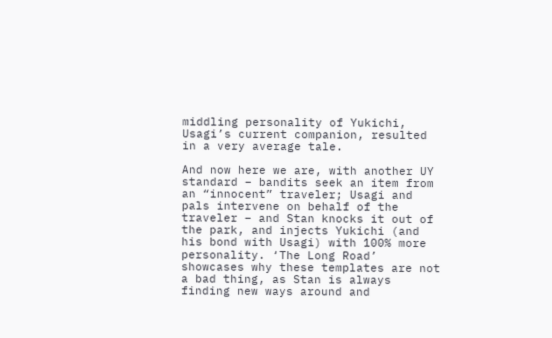middling personality of Yukichi, Usagi’s current companion, resulted in a very average tale.

And now here we are, with another UY standard – bandits seek an item from an “innocent” traveler; Usagi and pals intervene on behalf of the traveler – and Stan knocks it out of the park, and injects Yukichi (and his bond with Usagi) with 100% more personality. ‘The Long Road’ showcases why these templates are not a bad thing, as Stan is always finding new ways around and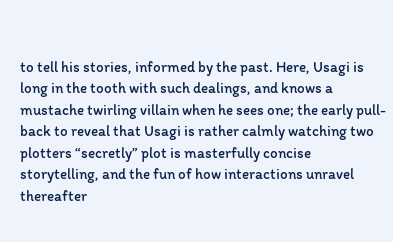to tell his stories, informed by the past. Here, Usagi is long in the tooth with such dealings, and knows a mustache twirling villain when he sees one; the early pull-back to reveal that Usagi is rather calmly watching two plotters “secretly” plot is masterfully concise storytelling, and the fun of how interactions unravel thereafter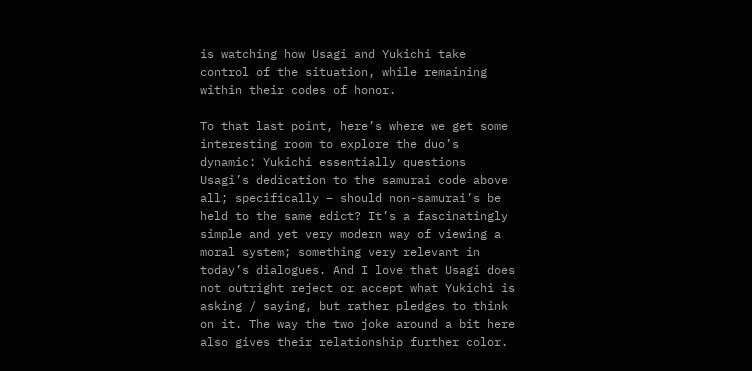is watching how Usagi and Yukichi take control of the situation, while remaining within their codes of honor.

To that last point, here’s where we get some interesting room to explore the duo’s dynamic: Yukichi essentially questions Usagi’s dedication to the samurai code above all; specifically – should non-samurai’s be held to the same edict? It’s a fascinatingly simple and yet very modern way of viewing a moral system; something very relevant in today’s dialogues. And I love that Usagi does not outright reject or accept what Yukichi is asking / saying, but rather pledges to think on it. The way the two joke around a bit here also gives their relationship further color.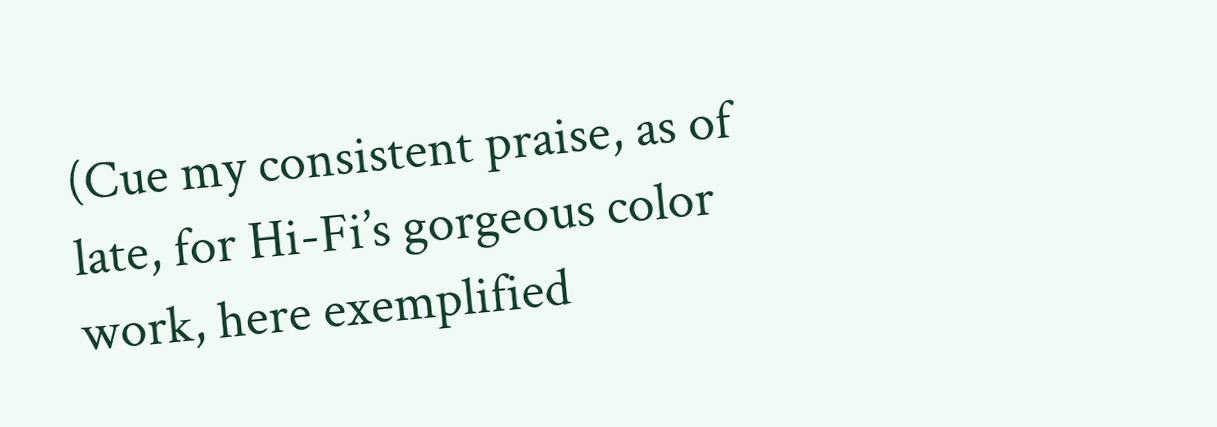(Cue my consistent praise, as of late, for Hi-Fi’s gorgeous color work, here exemplified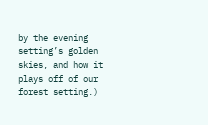by the evening setting’s golden skies, and how it plays off of our forest setting.)